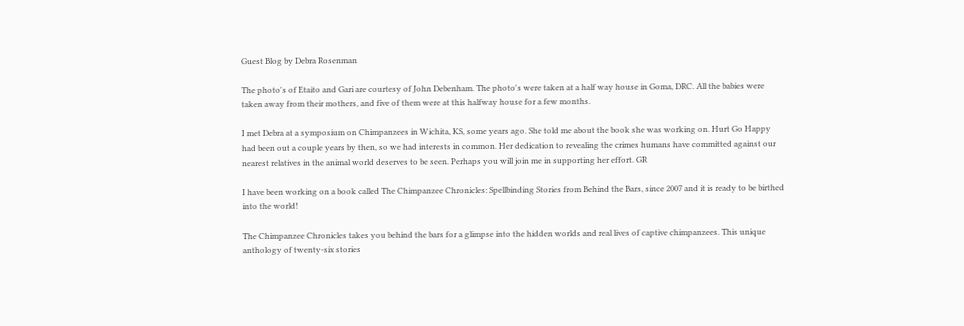Guest Blog by Debra Rosenman

The photo's of Etaito and Gari are courtesy of John Debenham. The photo's were taken at a half way house in Goma, DRC. All the babies were taken away from their mothers, and five of them were at this halfway house for a few months.

I met Debra at a symposium on Chimpanzees in Wichita, KS, some years ago. She told me about the book she was working on. Hurt Go Happy had been out a couple years by then, so we had interests in common. Her dedication to revealing the crimes humans have committed against our nearest relatives in the animal world deserves to be seen. Perhaps you will join me in supporting her effort. GR

I have been working on a book called The Chimpanzee Chronicles: Spellbinding Stories from Behind the Bars, since 2007 and it is ready to be birthed into the world!

The Chimpanzee Chronicles takes you behind the bars for a glimpse into the hidden worlds and real lives of captive chimpanzees. This unique anthology of twenty-six stories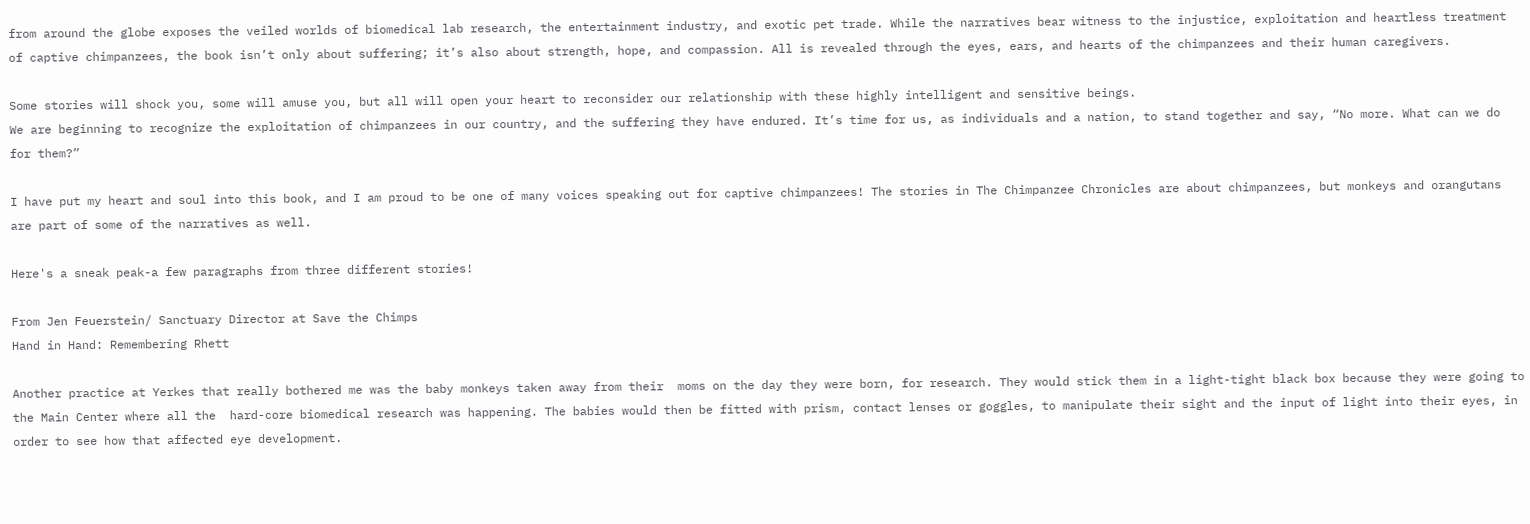from around the globe exposes the veiled worlds of biomedical lab research, the entertainment industry, and exotic pet trade. While the narratives bear witness to the injustice, exploitation and heartless treatment of captive chimpanzees, the book isn’t only about suffering; it’s also about strength, hope, and compassion. All is revealed through the eyes, ears, and hearts of the chimpanzees and their human caregivers.

Some stories will shock you, some will amuse you, but all will open your heart to reconsider our relationship with these highly intelligent and sensitive beings.
We are beginning to recognize the exploitation of chimpanzees in our country, and the suffering they have endured. It’s time for us, as individuals and a nation, to stand together and say, “No more. What can we do for them?”

I have put my heart and soul into this book, and I am proud to be one of many voices speaking out for captive chimpanzees! The stories in The Chimpanzee Chronicles are about chimpanzees, but monkeys and orangutans are part of some of the narratives as well.

Here's a sneak peak-a few paragraphs from three different stories!

From Jen Feuerstein/ Sanctuary Director at Save the Chimps
Hand in Hand: Remembering Rhett

Another practice at Yerkes that really bothered me was the baby monkeys taken away from their  moms on the day they were born, for research. They would stick them in a light-tight black box because they were going to the Main Center where all the  hard-core biomedical research was happening. The babies would then be fitted with prism, contact lenses or goggles, to manipulate their sight and the input of light into their eyes, in order to see how that affected eye development.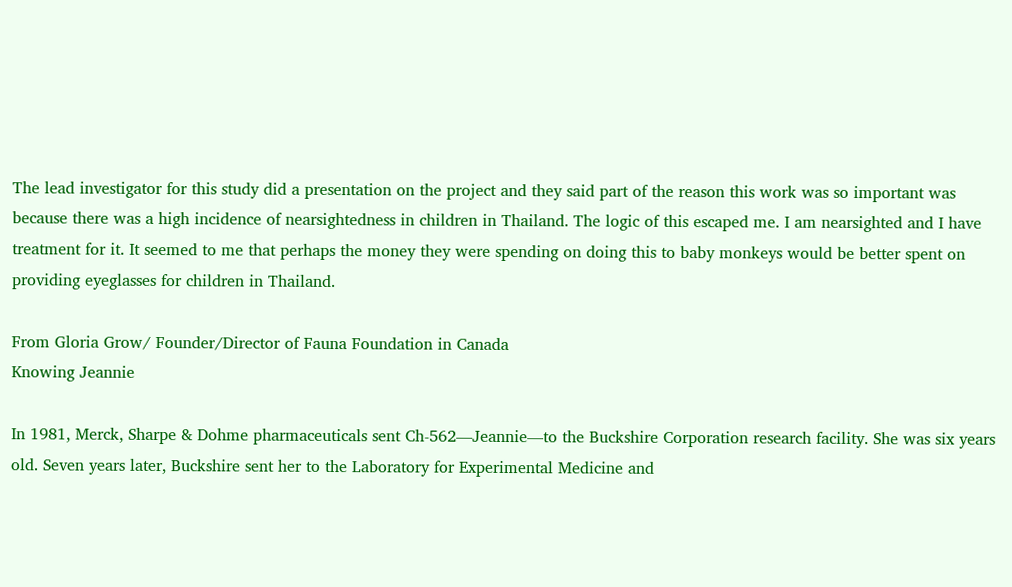The lead investigator for this study did a presentation on the project and they said part of the reason this work was so important was because there was a high incidence of nearsightedness in children in Thailand. The logic of this escaped me. I am nearsighted and I have treatment for it. It seemed to me that perhaps the money they were spending on doing this to baby monkeys would be better spent on providing eyeglasses for children in Thailand.

From Gloria Grow/ Founder/Director of Fauna Foundation in Canada
Knowing Jeannie

In 1981, Merck, Sharpe & Dohme pharmaceuticals sent Ch-562—Jeannie—to the Buckshire Corporation research facility. She was six years old. Seven years later, Buckshire sent her to the Laboratory for Experimental Medicine and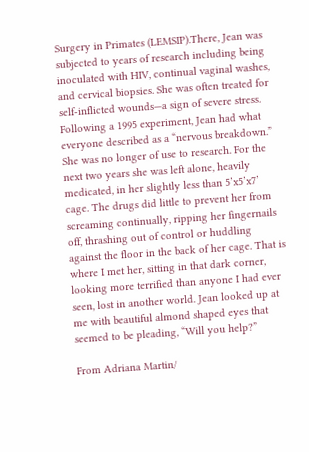Surgery in Primates (LEMSIP).There, Jean was subjected to years of research including being inoculated with HIV, continual vaginal washes, and cervical biopsies. She was often treated for self-inflicted wounds—a sign of severe stress. Following a 1995 experiment, Jean had what everyone described as a “nervous breakdown.” She was no longer of use to research. For the next two years she was left alone, heavily medicated, in her slightly less than 5’x5’x7’ cage. The drugs did little to prevent her from screaming continually, ripping her fingernails off, thrashing out of control or huddling against the floor in the back of her cage. That is where I met her, sitting in that dark corner, looking more terrified than anyone I had ever seen, lost in another world. Jean looked up at me with beautiful almond shaped eyes that seemed to be pleading, “Will you help?”

From Adriana Martin/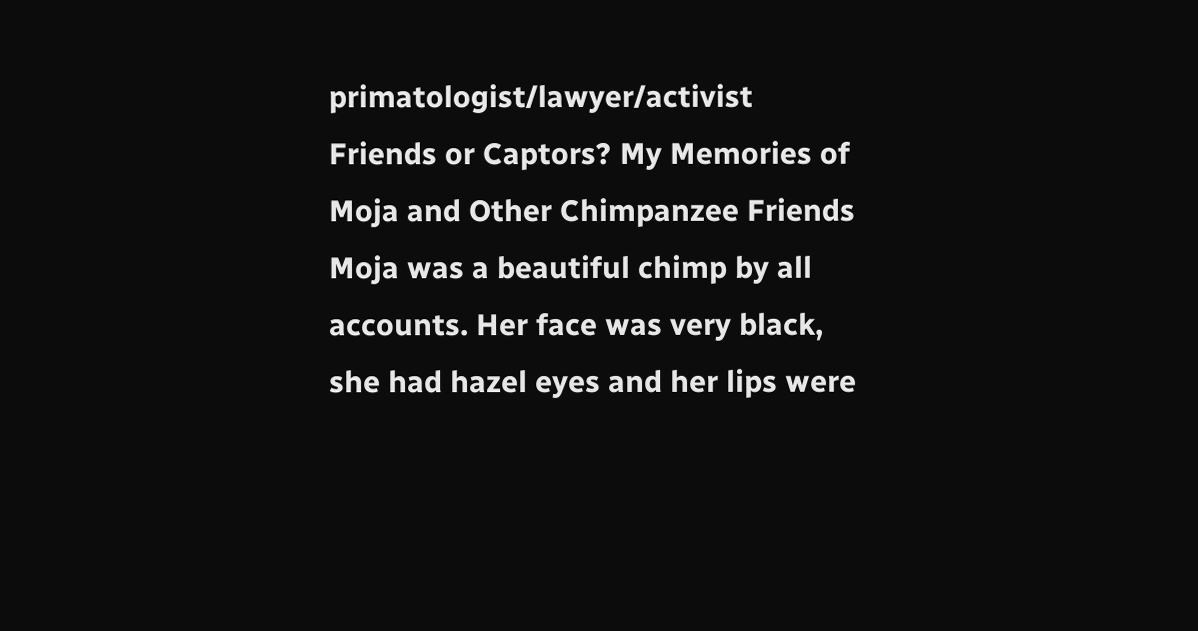primatologist/lawyer/activist
Friends or Captors? My Memories of Moja and Other Chimpanzee Friends
Moja was a beautiful chimp by all accounts. Her face was very black, she had hazel eyes and her lips were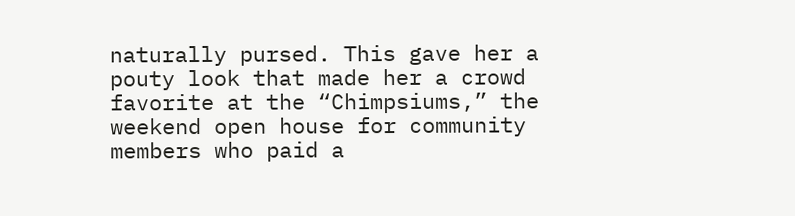naturally pursed. This gave her a pouty look that made her a crowd favorite at the “Chimpsiums,” the weekend open house for community members who paid a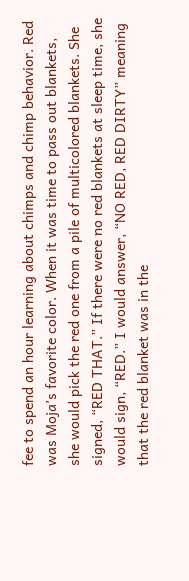fee to spend an hour learning about chimps and chimp behavior. Red was Moja’s favorite color. When it was time to pass out blankets, she would pick the red one from a pile of multicolored blankets. She signed, “RED THAT.” If there were no red blankets at sleep time, she would sign, “RED.” I would answer, “NO RED, RED DIRTY” meaning that the red blanket was in the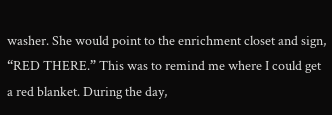washer. She would point to the enrichment closet and sign, “RED THERE.” This was to remind me where I could get a red blanket. During the day,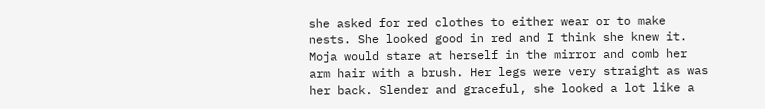she asked for red clothes to either wear or to make nests. She looked good in red and I think she knew it. Moja would stare at herself in the mirror and comb her arm hair with a brush. Her legs were very straight as was her back. Slender and graceful, she looked a lot like a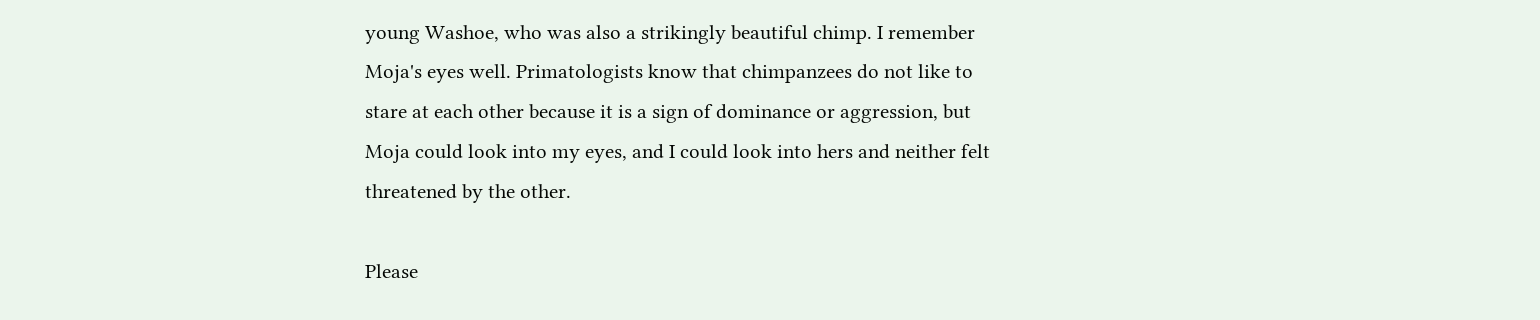young Washoe, who was also a strikingly beautiful chimp. I remember Moja's eyes well. Primatologists know that chimpanzees do not like to stare at each other because it is a sign of dominance or aggression, but Moja could look into my eyes, and I could look into hers and neither felt threatened by the other.

Please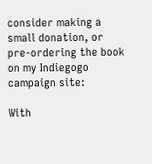consider making a small donation, or pre-ordering the book on my Indiegogo campaign site:

With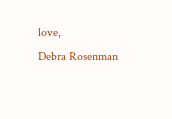love,
Debra Rosenman